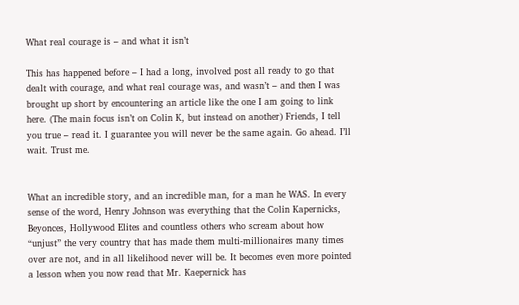What real courage is – and what it isn’t

This has happened before – I had a long, involved post all ready to go that dealt with courage, and what real courage was, and wasn’t – and then I was brought up short by encountering an article like the one I am going to link here. (The main focus isn’t on Colin K, but instead on another) Friends, I tell you true – read it. I guarantee you will never be the same again. Go ahead. I’ll wait. Trust me.


What an incredible story, and an incredible man, for a man he WAS. In every sense of the word, Henry Johnson was everything that the Colin Kapernicks, Beyonces, Hollywood Elites and countless others who scream about how “unjust” the very country that has made them multi-millionaires many times over are not, and in all likelihood never will be. It becomes even more pointed a lesson when you now read that Mr. Kaepernick has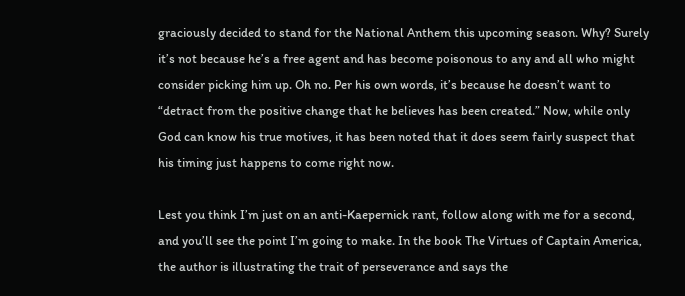graciously decided to stand for the National Anthem this upcoming season. Why? Surely it’s not because he’s a free agent and has become poisonous to any and all who might consider picking him up. Oh no. Per his own words, it’s because he doesn’t want to “detract from the positive change that he believes has been created.” Now, while only God can know his true motives, it has been noted that it does seem fairly suspect that his timing just happens to come right now.

Lest you think I’m just on an anti-Kaepernick rant, follow along with me for a second, and you’ll see the point I’m going to make. In the book The Virtues of Captain America, the author is illustrating the trait of perseverance and says the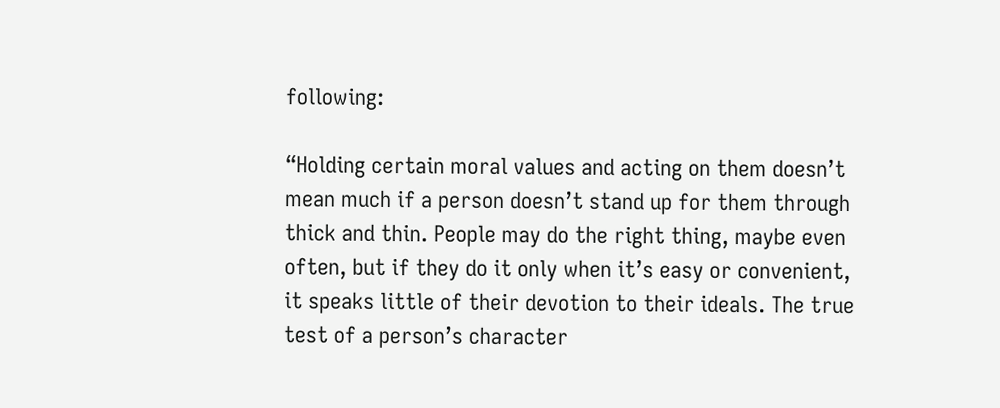following:

“Holding certain moral values and acting on them doesn’t mean much if a person doesn’t stand up for them through thick and thin. People may do the right thing, maybe even often, but if they do it only when it’s easy or convenient, it speaks little of their devotion to their ideals. The true test of a person’s character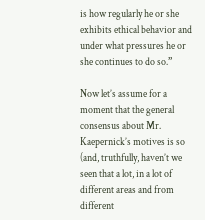is how regularly he or she exhibits ethical behavior and under what pressures he or she continues to do so.”

Now let’s assume for a moment that the general consensus about Mr. Kaepernick’s motives is so (and, truthfully, haven’t we seen that a lot, in a lot of different areas and from different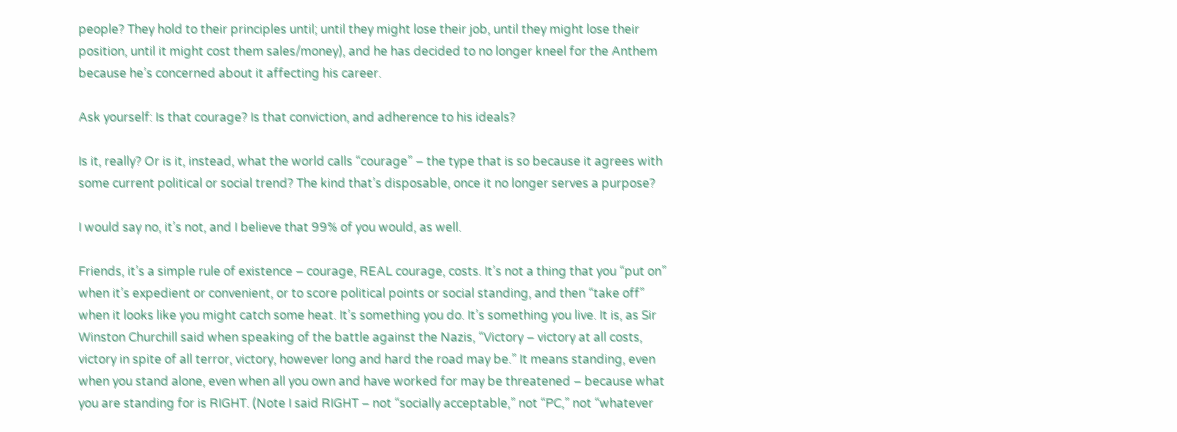people? They hold to their principles until; until they might lose their job, until they might lose their position, until it might cost them sales/money), and he has decided to no longer kneel for the Anthem because he’s concerned about it affecting his career.

Ask yourself: Is that courage? Is that conviction, and adherence to his ideals?

Is it, really? Or is it, instead, what the world calls “courage” – the type that is so because it agrees with some current political or social trend? The kind that’s disposable, once it no longer serves a purpose?

I would say no, it’s not, and I believe that 99% of you would, as well.

Friends, it’s a simple rule of existence – courage, REAL courage, costs. It’s not a thing that you “put on” when it’s expedient or convenient, or to score political points or social standing, and then “take off” when it looks like you might catch some heat. It’s something you do. It’s something you live. It is, as Sir Winston Churchill said when speaking of the battle against the Nazis, “Victory – victory at all costs, victory in spite of all terror, victory, however long and hard the road may be.” It means standing, even when you stand alone, even when all you own and have worked for may be threatened – because what you are standing for is RIGHT. (Note I said RIGHT – not “socially acceptable,” not “PC,” not “whatever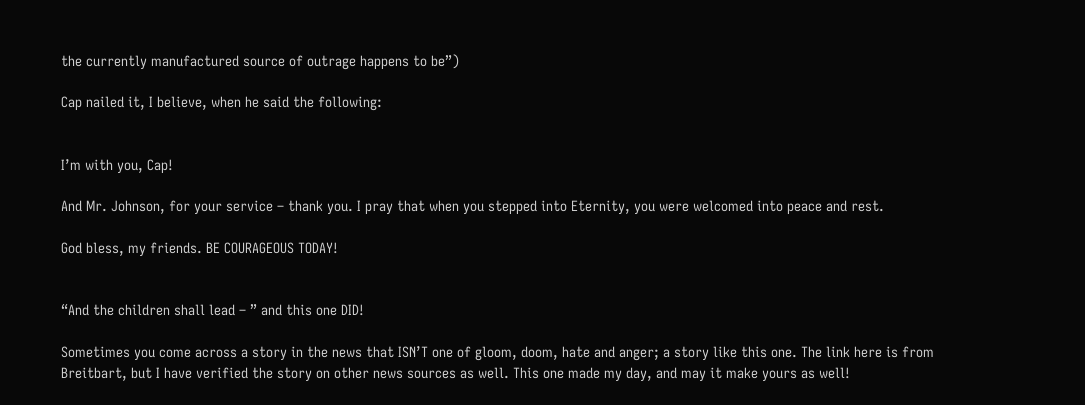the currently manufactured source of outrage happens to be”)

Cap nailed it, I believe, when he said the following:


I’m with you, Cap!

And Mr. Johnson, for your service – thank you. I pray that when you stepped into Eternity, you were welcomed into peace and rest.

God bless, my friends. BE COURAGEOUS TODAY!


“And the children shall lead – ” and this one DID!

Sometimes you come across a story in the news that ISN’T one of gloom, doom, hate and anger; a story like this one. The link here is from Breitbart, but I have verified the story on other news sources as well. This one made my day, and may it make yours as well!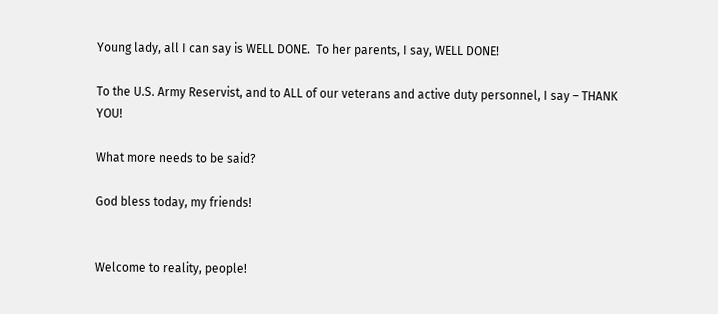Young lady, all I can say is WELL DONE.  To her parents, I say, WELL DONE!

To the U.S. Army Reservist, and to ALL of our veterans and active duty personnel, I say – THANK YOU!

What more needs to be said?

God bless today, my friends!


Welcome to reality, people!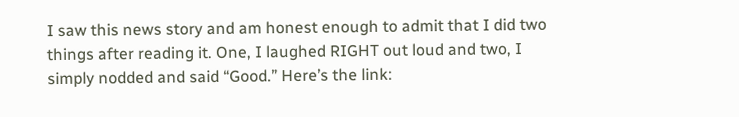I saw this news story and am honest enough to admit that I did two things after reading it. One, I laughed RIGHT out loud and two, I simply nodded and said “Good.” Here’s the link: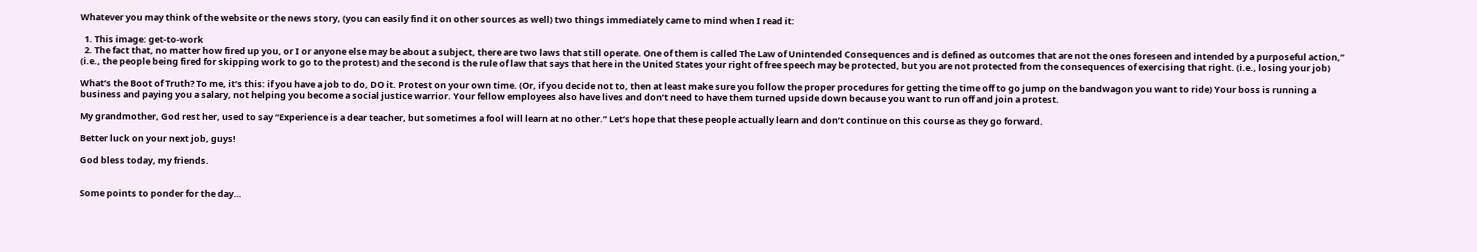Whatever you may think of the website or the news story, (you can easily find it on other sources as well) two things immediately came to mind when I read it:

  1. This image: get-to-work
  2. The fact that, no matter how fired up you, or I or anyone else may be about a subject, there are two laws that still operate. One of them is called The Law of Unintended Consequences and is defined as outcomes that are not the ones foreseen and intended by a purposeful action,” (i.e., the people being fired for skipping work to go to the protest) and the second is the rule of law that says that here in the United States your right of free speech may be protected, but you are not protected from the consequences of exercising that right. (i.e., losing your job)

What’s the Boot of Truth? To me, it’s this: if you have a job to do, DO it. Protest on your own time. (Or, if you decide not to, then at least make sure you follow the proper procedures for getting the time off to go jump on the bandwagon you want to ride) Your boss is running a business and paying you a salary, not helping you become a social justice warrior. Your fellow employees also have lives and don’t need to have them turned upside down because you want to run off and join a protest.

My grandmother, God rest her, used to say “Experience is a dear teacher, but sometimes a fool will learn at no other.” Let’s hope that these people actually learn and don’t continue on this course as they go forward.

Better luck on your next job, guys!

God bless today, my friends.


Some points to ponder for the day…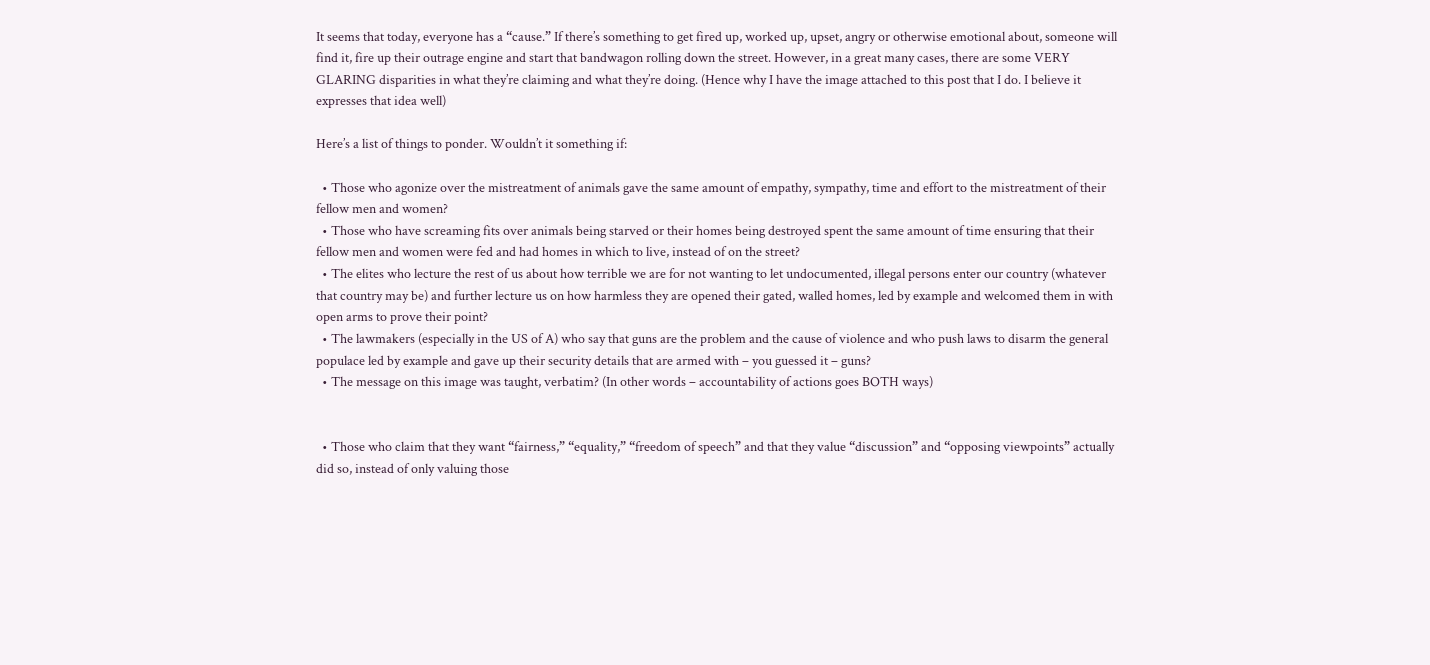It seems that today, everyone has a “cause.” If there’s something to get fired up, worked up, upset, angry or otherwise emotional about, someone will find it, fire up their outrage engine and start that bandwagon rolling down the street. However, in a great many cases, there are some VERY GLARING disparities in what they’re claiming and what they’re doing. (Hence why I have the image attached to this post that I do. I believe it expresses that idea well)

Here’s a list of things to ponder. Wouldn’t it something if:

  • Those who agonize over the mistreatment of animals gave the same amount of empathy, sympathy, time and effort to the mistreatment of their fellow men and women?
  • Those who have screaming fits over animals being starved or their homes being destroyed spent the same amount of time ensuring that their fellow men and women were fed and had homes in which to live, instead of on the street?
  • The elites who lecture the rest of us about how terrible we are for not wanting to let undocumented, illegal persons enter our country (whatever that country may be) and further lecture us on how harmless they are opened their gated, walled homes, led by example and welcomed them in with open arms to prove their point?
  • The lawmakers (especially in the US of A) who say that guns are the problem and the cause of violence and who push laws to disarm the general populace led by example and gave up their security details that are armed with – you guessed it – guns?
  • The message on this image was taught, verbatim? (In other words – accountability of actions goes BOTH ways)


  • Those who claim that they want “fairness,” “equality,” “freedom of speech” and that they value “discussion” and “opposing viewpoints” actually did so, instead of only valuing those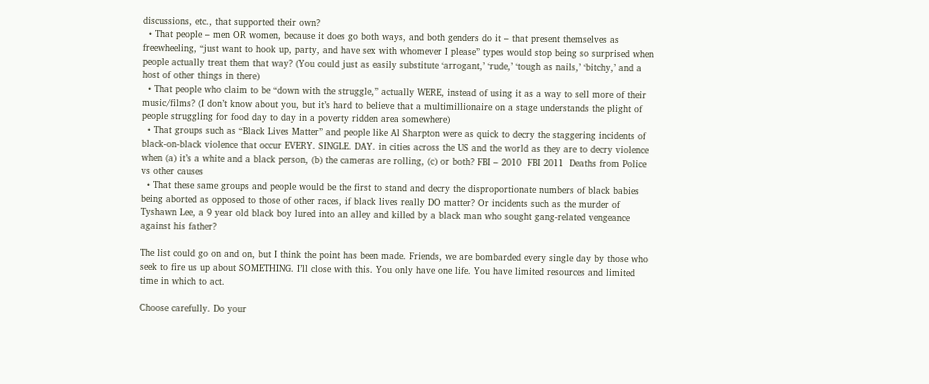discussions, etc., that supported their own?
  • That people – men OR women, because it does go both ways, and both genders do it – that present themselves as freewheeling, “just want to hook up, party, and have sex with whomever I please” types would stop being so surprised when people actually treat them that way? (You could just as easily substitute ‘arrogant,’ ‘rude,’ ‘tough as nails,’ ‘bitchy,’ and a host of other things in there)
  • That people who claim to be “down with the struggle,” actually WERE, instead of using it as a way to sell more of their music/films? (I don’t know about you, but it’s hard to believe that a multimillionaire on a stage understands the plight of people struggling for food day to day in a poverty ridden area somewhere)
  • That groups such as “Black Lives Matter” and people like Al Sharpton were as quick to decry the staggering incidents of black-on-black violence that occur EVERY. SINGLE. DAY. in cities across the US and the world as they are to decry violence when (a) it’s a white and a black person, (b) the cameras are rolling, (c) or both? FBI – 2010  FBI 2011  Deaths from Police vs other causes
  • That these same groups and people would be the first to stand and decry the disproportionate numbers of black babies being aborted as opposed to those of other races, if black lives really DO matter? Or incidents such as the murder of Tyshawn Lee, a 9 year old black boy lured into an alley and killed by a black man who sought gang-related vengeance against his father?

The list could go on and on, but I think the point has been made. Friends, we are bombarded every single day by those who seek to fire us up about SOMETHING. I’ll close with this. You only have one life. You have limited resources and limited time in which to act.

Choose carefully. Do your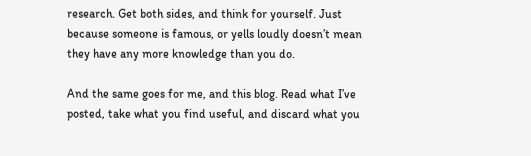research. Get both sides, and think for yourself. Just because someone is famous, or yells loudly doesn’t mean they have any more knowledge than you do.

And the same goes for me, and this blog. Read what I’ve posted, take what you find useful, and discard what you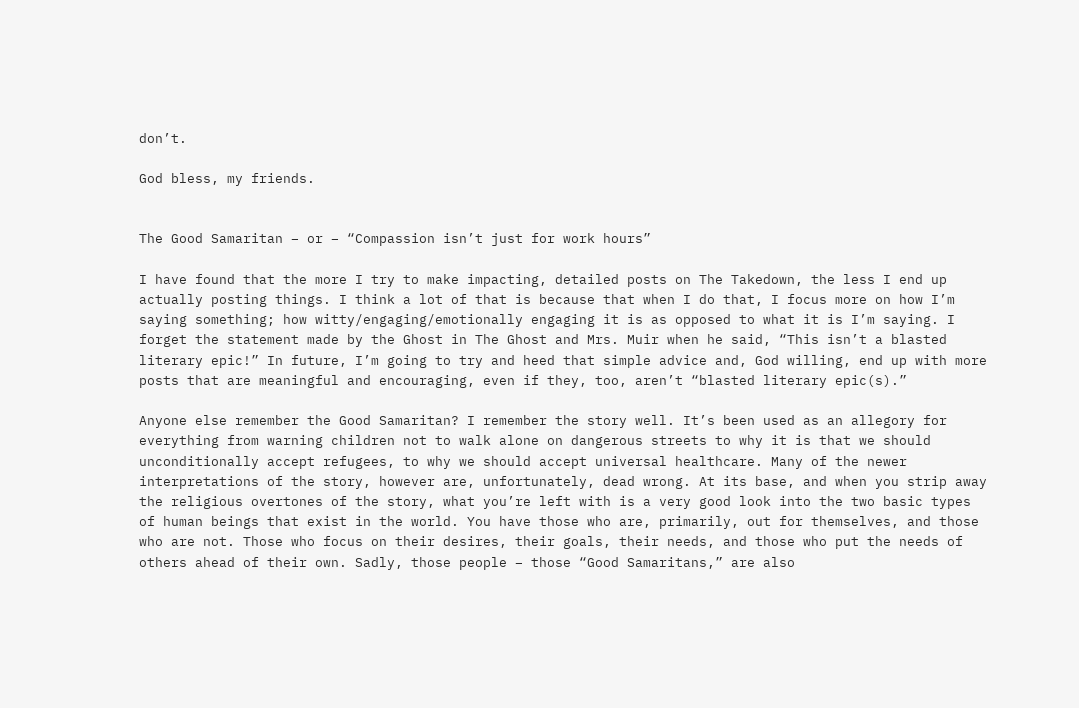don’t.

God bless, my friends.


The Good Samaritan – or – “Compassion isn’t just for work hours”

I have found that the more I try to make impacting, detailed posts on The Takedown, the less I end up actually posting things. I think a lot of that is because that when I do that, I focus more on how I’m saying something; how witty/engaging/emotionally engaging it is as opposed to what it is I’m saying. I forget the statement made by the Ghost in The Ghost and Mrs. Muir when he said, “This isn’t a blasted literary epic!” In future, I’m going to try and heed that simple advice and, God willing, end up with more posts that are meaningful and encouraging, even if they, too, aren’t “blasted literary epic(s).”

Anyone else remember the Good Samaritan? I remember the story well. It’s been used as an allegory for everything from warning children not to walk alone on dangerous streets to why it is that we should unconditionally accept refugees, to why we should accept universal healthcare. Many of the newer interpretations of the story, however are, unfortunately, dead wrong. At its base, and when you strip away the religious overtones of the story, what you’re left with is a very good look into the two basic types of human beings that exist in the world. You have those who are, primarily, out for themselves, and those who are not. Those who focus on their desires, their goals, their needs, and those who put the needs of others ahead of their own. Sadly, those people – those “Good Samaritans,” are also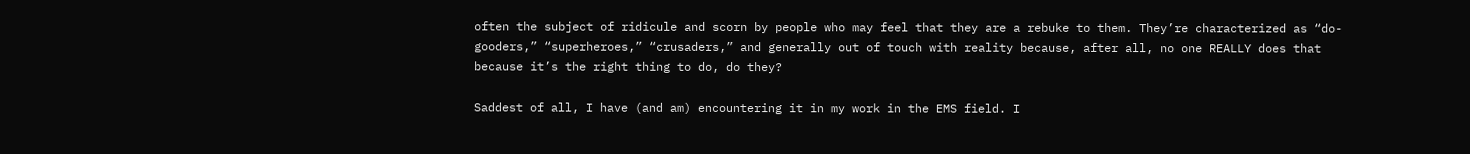often the subject of ridicule and scorn by people who may feel that they are a rebuke to them. They’re characterized as “do-gooders,” “superheroes,” “crusaders,” and generally out of touch with reality because, after all, no one REALLY does that because it’s the right thing to do, do they?

Saddest of all, I have (and am) encountering it in my work in the EMS field. I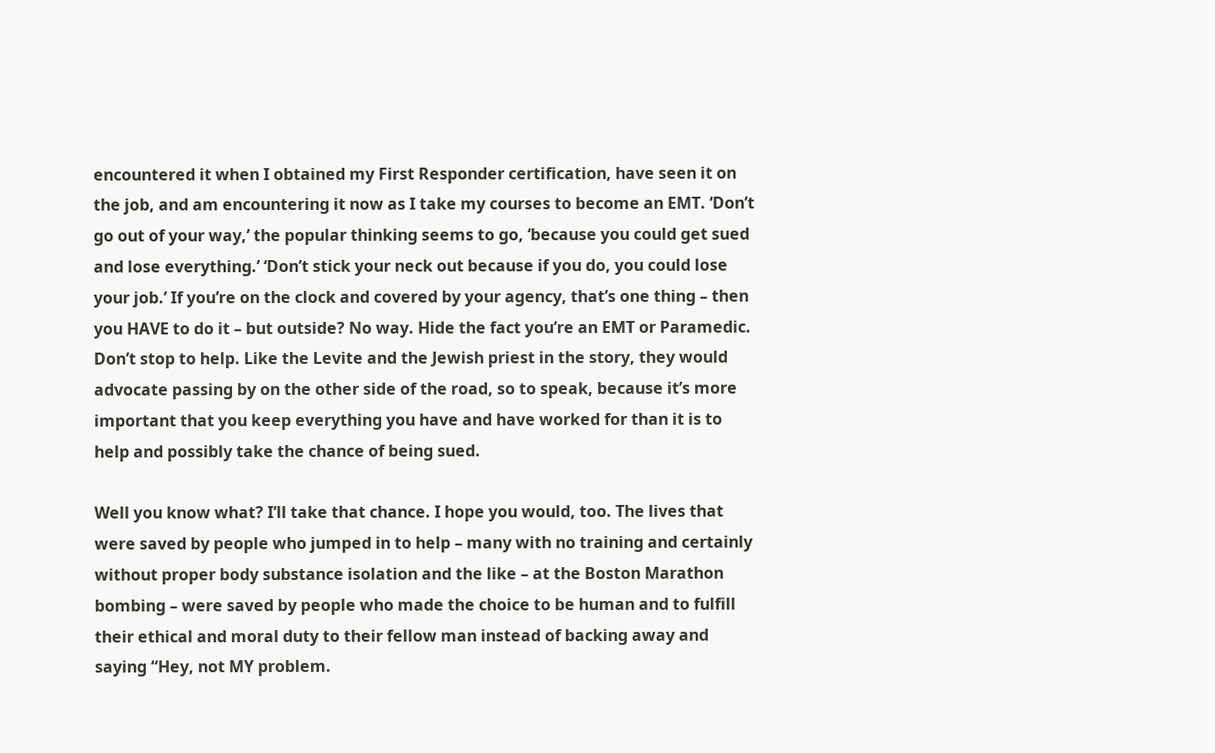encountered it when I obtained my First Responder certification, have seen it on the job, and am encountering it now as I take my courses to become an EMT. ‘Don’t go out of your way,’ the popular thinking seems to go, ‘because you could get sued and lose everything.’ ‘Don’t stick your neck out because if you do, you could lose your job.’ If you’re on the clock and covered by your agency, that’s one thing – then you HAVE to do it – but outside? No way. Hide the fact you’re an EMT or Paramedic. Don’t stop to help. Like the Levite and the Jewish priest in the story, they would advocate passing by on the other side of the road, so to speak, because it’s more important that you keep everything you have and have worked for than it is to help and possibly take the chance of being sued.

Well you know what? I’ll take that chance. I hope you would, too. The lives that were saved by people who jumped in to help – many with no training and certainly without proper body substance isolation and the like – at the Boston Marathon bombing – were saved by people who made the choice to be human and to fulfill their ethical and moral duty to their fellow man instead of backing away and saying “Hey, not MY problem.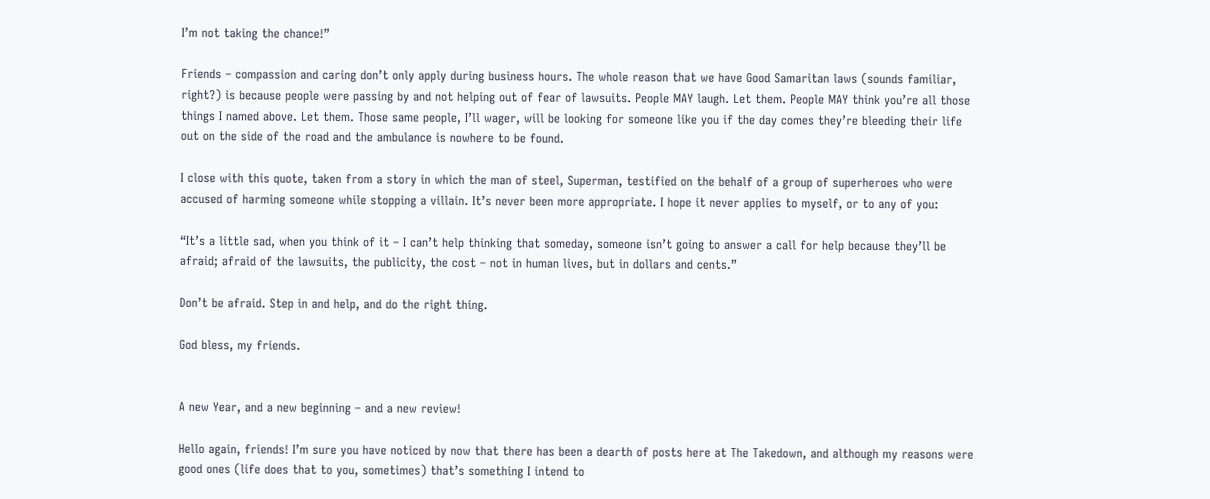I’m not taking the chance!”

Friends – compassion and caring don’t only apply during business hours. The whole reason that we have Good Samaritan laws (sounds familiar, right?) is because people were passing by and not helping out of fear of lawsuits. People MAY laugh. Let them. People MAY think you’re all those things I named above. Let them. Those same people, I’ll wager, will be looking for someone like you if the day comes they’re bleeding their life out on the side of the road and the ambulance is nowhere to be found.

I close with this quote, taken from a story in which the man of steel, Superman, testified on the behalf of a group of superheroes who were accused of harming someone while stopping a villain. It’s never been more appropriate. I hope it never applies to myself, or to any of you:

“It’s a little sad, when you think of it – I can’t help thinking that someday, someone isn’t going to answer a call for help because they’ll be afraid; afraid of the lawsuits, the publicity, the cost – not in human lives, but in dollars and cents.”

Don’t be afraid. Step in and help, and do the right thing.

God bless, my friends.


A new Year, and a new beginning – and a new review!

Hello again, friends! I’m sure you have noticed by now that there has been a dearth of posts here at The Takedown, and although my reasons were good ones (life does that to you, sometimes) that’s something I intend to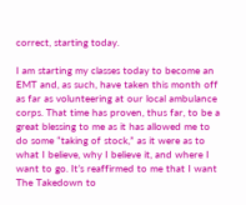correct, starting today.

I am starting my classes today to become an EMT and, as such, have taken this month off as far as volunteering at our local ambulance corps. That time has proven, thus far, to be a great blessing to me as it has allowed me to do some “taking of stock,” as it were as to what I believe, why I believe it, and where I want to go. It’s reaffirmed to me that I want The Takedown to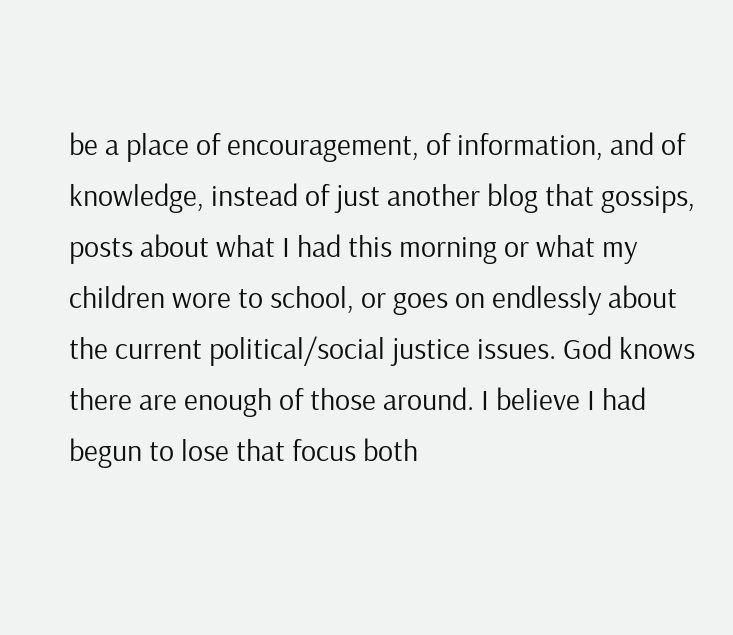be a place of encouragement, of information, and of knowledge, instead of just another blog that gossips, posts about what I had this morning or what my children wore to school, or goes on endlessly about the current political/social justice issues. God knows there are enough of those around. I believe I had begun to lose that focus both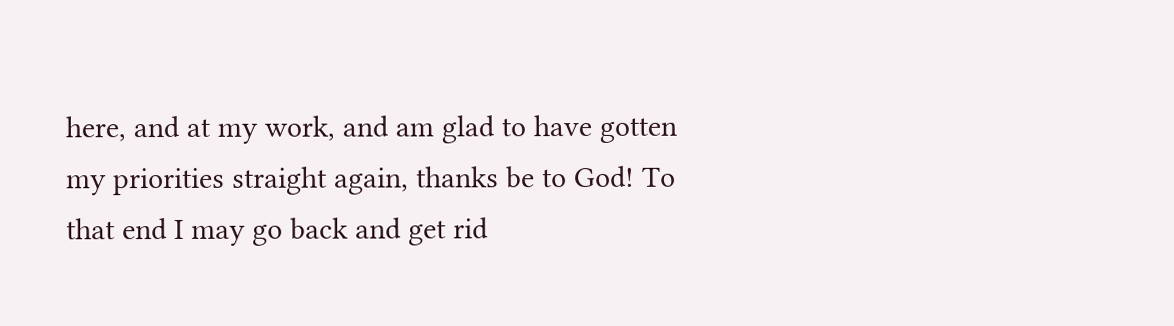here, and at my work, and am glad to have gotten my priorities straight again, thanks be to God! To that end I may go back and get rid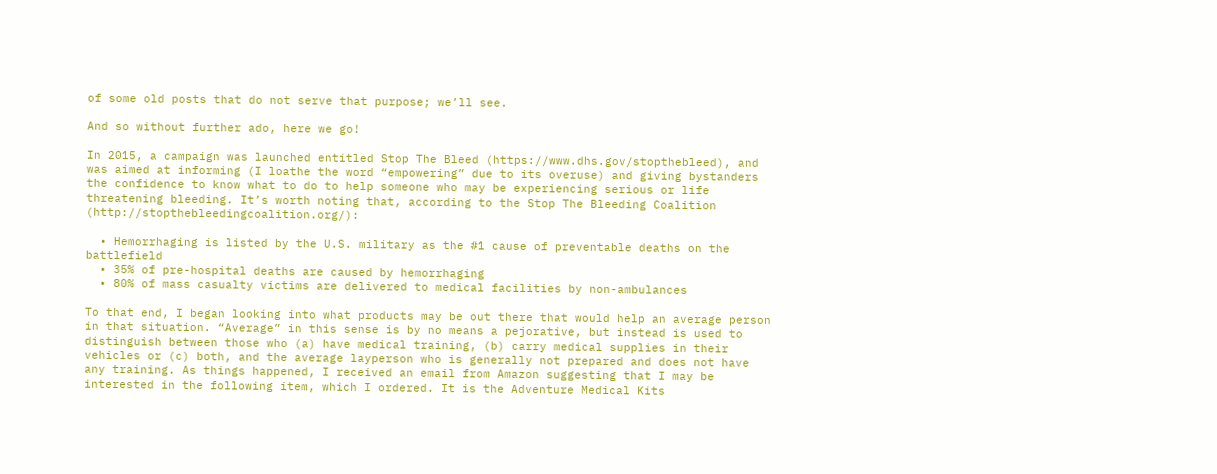of some old posts that do not serve that purpose; we’ll see.

And so without further ado, here we go!

In 2015, a campaign was launched entitled Stop The Bleed (https://www.dhs.gov/stopthebleed), and was aimed at informing (I loathe the word “empowering” due to its overuse) and giving bystanders the confidence to know what to do to help someone who may be experiencing serious or life threatening bleeding. It’s worth noting that, according to the Stop The Bleeding Coalition (http://stopthebleedingcoalition.org/):

  • Hemorrhaging is listed by the U.S. military as the #1 cause of preventable deaths on the battlefield
  • 35% of pre-hospital deaths are caused by hemorrhaging
  • 80% of mass casualty victims are delivered to medical facilities by non-ambulances

To that end, I began looking into what products may be out there that would help an average person in that situation. “Average” in this sense is by no means a pejorative, but instead is used to distinguish between those who (a) have medical training, (b) carry medical supplies in their vehicles or (c) both, and the average layperson who is generally not prepared and does not have any training. As things happened, I received an email from Amazon suggesting that I may be interested in the following item, which I ordered. It is the Adventure Medical Kits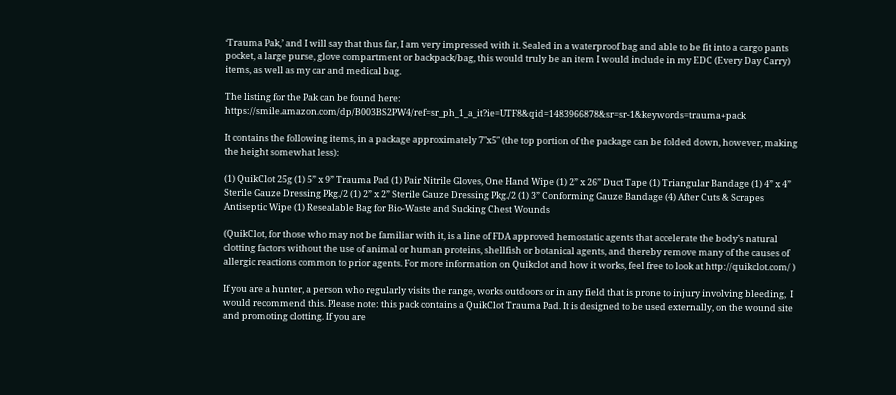‘Trauma Pak,’ and I will say that thus far, I am very impressed with it. Sealed in a waterproof bag and able to be fit into a cargo pants pocket, a large purse, glove compartment or backpack/bag, this would truly be an item I would include in my EDC (Every Day Carry) items, as well as my car and medical bag.

The listing for the Pak can be found here: https://smile.amazon.com/dp/B003BS2PW4/ref=sr_ph_1_a_it?ie=UTF8&qid=1483966878&sr=sr-1&keywords=trauma+pack

It contains the following items, in a package approximately 7″x5″ (the top portion of the package can be folded down, however, making the height somewhat less):

(1) QuikClot 25g (1) 5” x 9” Trauma Pad (1) Pair Nitrile Gloves, One Hand Wipe (1) 2” x 26” Duct Tape (1) Triangular Bandage (1) 4” x 4” Sterile Gauze Dressing Pkg./2 (1) 2” x 2” Sterile Gauze Dressing Pkg./2 (1) 3” Conforming Gauze Bandage (4) After Cuts & Scrapes Antiseptic Wipe (1) Resealable Bag for Bio-Waste and Sucking Chest Wounds

(QuikClot, for those who may not be familiar with it, is a line of FDA approved hemostatic agents that accelerate the body’s natural clotting factors without the use of animal or human proteins, shellfish or botanical agents, and thereby remove many of the causes of allergic reactions common to prior agents. For more information on Quikclot and how it works, feel free to look at http://quikclot.com/ )

If you are a hunter, a person who regularly visits the range, works outdoors or in any field that is prone to injury involving bleeding,  I would recommend this. Please note: this pack contains a QuikClot Trauma Pad. It is designed to be used externally, on the wound site and promoting clotting. If you are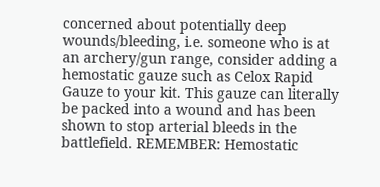concerned about potentially deep wounds/bleeding, i.e. someone who is at an archery/gun range, consider adding a hemostatic gauze such as Celox Rapid Gauze to your kit. This gauze can literally be packed into a wound and has been shown to stop arterial bleeds in the battlefield. REMEMBER: Hemostatic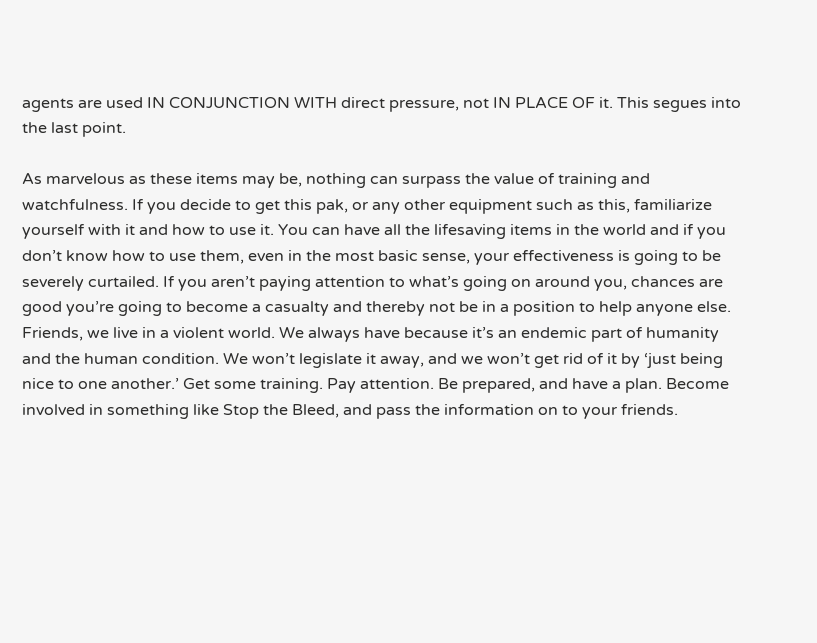agents are used IN CONJUNCTION WITH direct pressure, not IN PLACE OF it. This segues into the last point.

As marvelous as these items may be, nothing can surpass the value of training and watchfulness. If you decide to get this pak, or any other equipment such as this, familiarize yourself with it and how to use it. You can have all the lifesaving items in the world and if you don’t know how to use them, even in the most basic sense, your effectiveness is going to be severely curtailed. If you aren’t paying attention to what’s going on around you, chances are good you’re going to become a casualty and thereby not be in a position to help anyone else. Friends, we live in a violent world. We always have because it’s an endemic part of humanity and the human condition. We won’t legislate it away, and we won’t get rid of it by ‘just being nice to one another.’ Get some training. Pay attention. Be prepared, and have a plan. Become involved in something like Stop the Bleed, and pass the information on to your friends.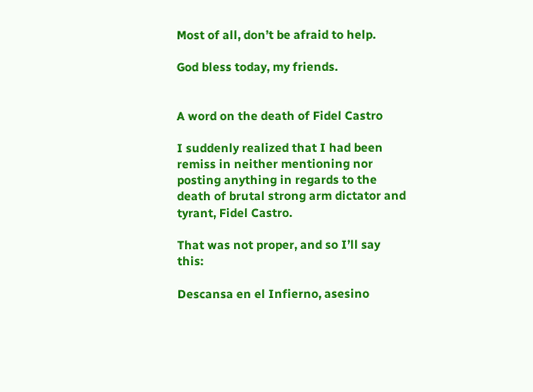Most of all, don’t be afraid to help.

God bless today, my friends.


A word on the death of Fidel Castro

I suddenly realized that I had been remiss in neither mentioning nor posting anything in regards to the death of brutal strong arm dictator and tyrant, Fidel Castro.

That was not proper, and so I’ll say this:

Descansa en el Infierno, asesino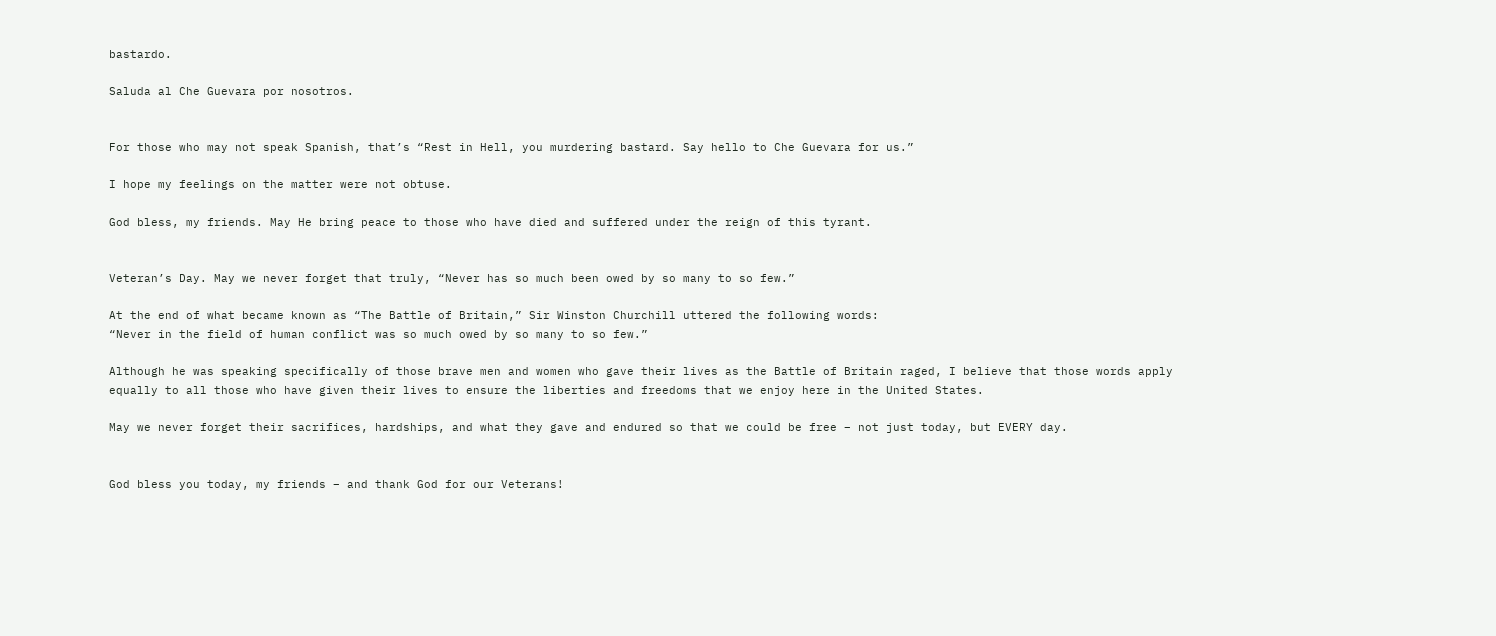bastardo.

Saluda al Che Guevara por nosotros.


For those who may not speak Spanish, that’s “Rest in Hell, you murdering bastard. Say hello to Che Guevara for us.”

I hope my feelings on the matter were not obtuse.

God bless, my friends. May He bring peace to those who have died and suffered under the reign of this tyrant.


Veteran’s Day. May we never forget that truly, “Never has so much been owed by so many to so few.”

At the end of what became known as “The Battle of Britain,” Sir Winston Churchill uttered the following words:
“Never in the field of human conflict was so much owed by so many to so few.”

Although he was speaking specifically of those brave men and women who gave their lives as the Battle of Britain raged, I believe that those words apply equally to all those who have given their lives to ensure the liberties and freedoms that we enjoy here in the United States.

May we never forget their sacrifices, hardships, and what they gave and endured so that we could be free – not just today, but EVERY day.


God bless you today, my friends – and thank God for our Veterans!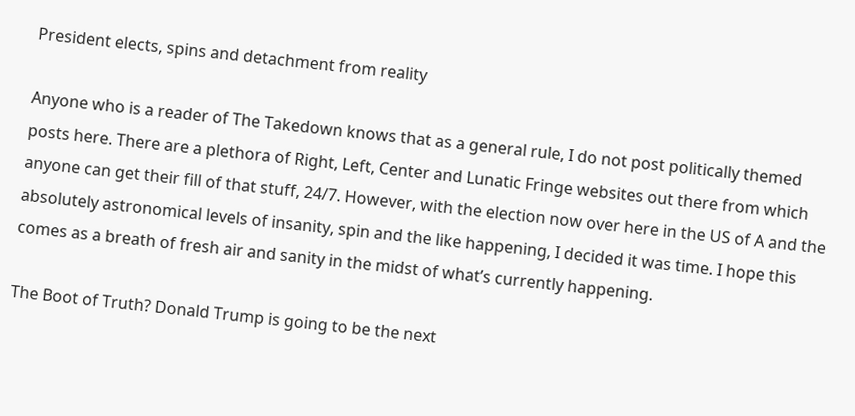President elects, spins and detachment from reality

Anyone who is a reader of The Takedown knows that as a general rule, I do not post politically themed posts here. There are a plethora of Right, Left, Center and Lunatic Fringe websites out there from which anyone can get their fill of that stuff, 24/7. However, with the election now over here in the US of A and the absolutely astronomical levels of insanity, spin and the like happening, I decided it was time. I hope this comes as a breath of fresh air and sanity in the midst of what’s currently happening.

The Boot of Truth? Donald Trump is going to be the next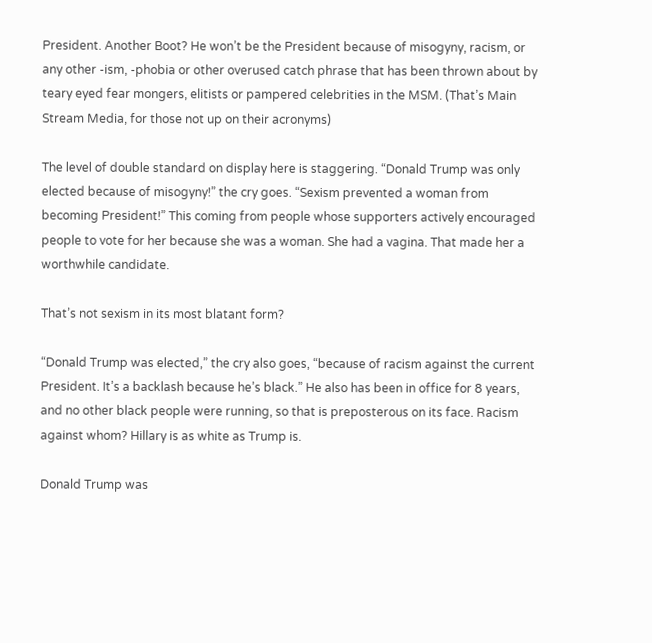President. Another Boot? He won’t be the President because of misogyny, racism, or any other -ism, -phobia or other overused catch phrase that has been thrown about by teary eyed fear mongers, elitists or pampered celebrities in the MSM. (That’s Main Stream Media, for those not up on their acronyms)

The level of double standard on display here is staggering. “Donald Trump was only elected because of misogyny!” the cry goes. “Sexism prevented a woman from becoming President!” This coming from people whose supporters actively encouraged people to vote for her because she was a woman. She had a vagina. That made her a worthwhile candidate.

That’s not sexism in its most blatant form?

“Donald Trump was elected,” the cry also goes, “because of racism against the current President. It’s a backlash because he’s black.” He also has been in office for 8 years, and no other black people were running, so that is preposterous on its face. Racism against whom? Hillary is as white as Trump is.

Donald Trump was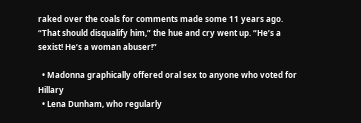raked over the coals for comments made some 11 years ago. “That should disqualify him,” the hue and cry went up. “He’s a sexist! He’s a woman abuser!”

  • Madonna graphically offered oral sex to anyone who voted for Hillary
  • Lena Dunham, who regularly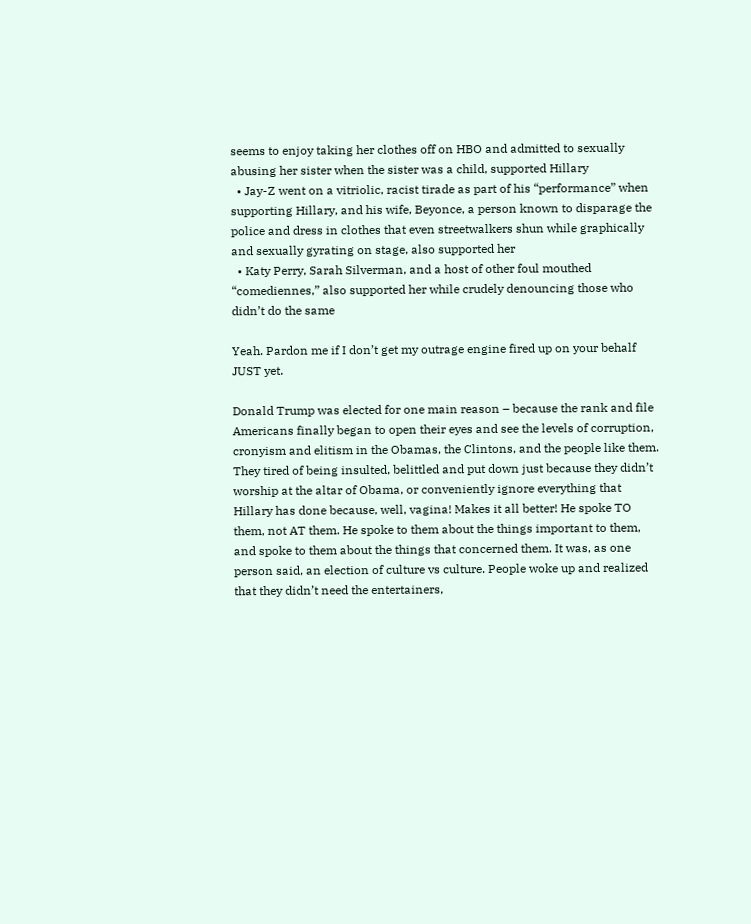seems to enjoy taking her clothes off on HBO and admitted to sexually abusing her sister when the sister was a child, supported Hillary
  • Jay-Z went on a vitriolic, racist tirade as part of his “performance” when supporting Hillary, and his wife, Beyonce, a person known to disparage the police and dress in clothes that even streetwalkers shun while graphically and sexually gyrating on stage, also supported her
  • Katy Perry, Sarah Silverman, and a host of other foul mouthed “comediennes,” also supported her while crudely denouncing those who didn’t do the same

Yeah. Pardon me if I don’t get my outrage engine fired up on your behalf JUST yet.

Donald Trump was elected for one main reason – because the rank and file Americans finally began to open their eyes and see the levels of corruption, cronyism and elitism in the Obamas, the Clintons, and the people like them. They tired of being insulted, belittled and put down just because they didn’t worship at the altar of Obama, or conveniently ignore everything that Hillary has done because, well, vagina! Makes it all better! He spoke TO them, not AT them. He spoke to them about the things important to them, and spoke to them about the things that concerned them. It was, as one person said, an election of culture vs culture. People woke up and realized that they didn’t need the entertainers,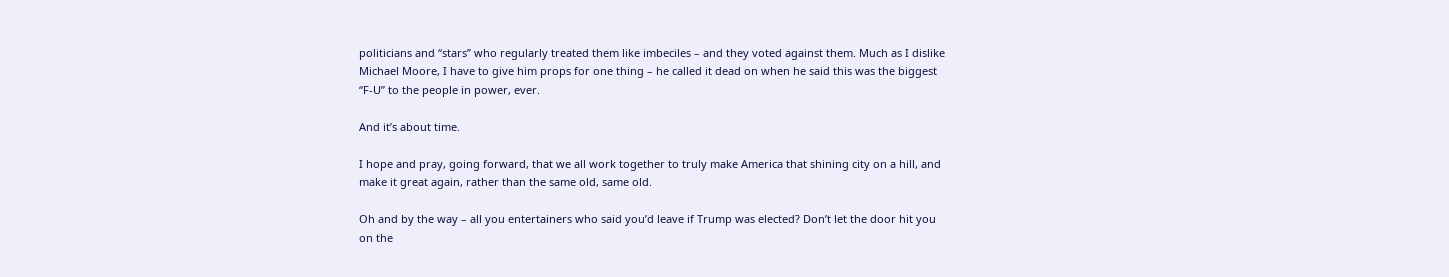politicians and “stars” who regularly treated them like imbeciles – and they voted against them. Much as I dislike Michael Moore, I have to give him props for one thing – he called it dead on when he said this was the biggest “F-U” to the people in power, ever.

And it’s about time.

I hope and pray, going forward, that we all work together to truly make America that shining city on a hill, and make it great again, rather than the same old, same old.

Oh and by the way – all you entertainers who said you’d leave if Trump was elected? Don’t let the door hit you on the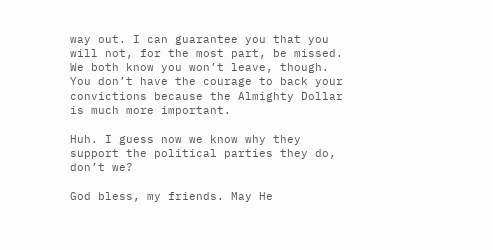way out. I can guarantee you that you will not, for the most part, be missed. We both know you won’t leave, though. You don’t have the courage to back your convictions because the Almighty Dollar is much more important.

Huh. I guess now we know why they support the political parties they do, don’t we?

God bless, my friends. May He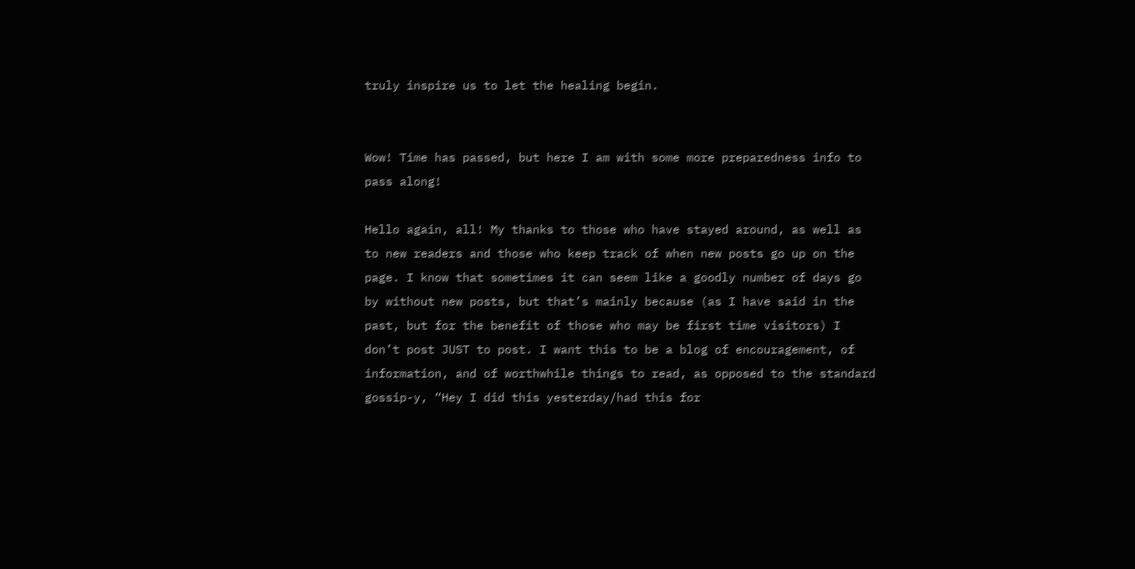truly inspire us to let the healing begin.


Wow! Time has passed, but here I am with some more preparedness info to pass along!

Hello again, all! My thanks to those who have stayed around, as well as to new readers and those who keep track of when new posts go up on the page. I know that sometimes it can seem like a goodly number of days go by without new posts, but that’s mainly because (as I have said in the past, but for the benefit of those who may be first time visitors) I don’t post JUST to post. I want this to be a blog of encouragement, of information, and of worthwhile things to read, as opposed to the standard gossip-y, “Hey I did this yesterday/had this for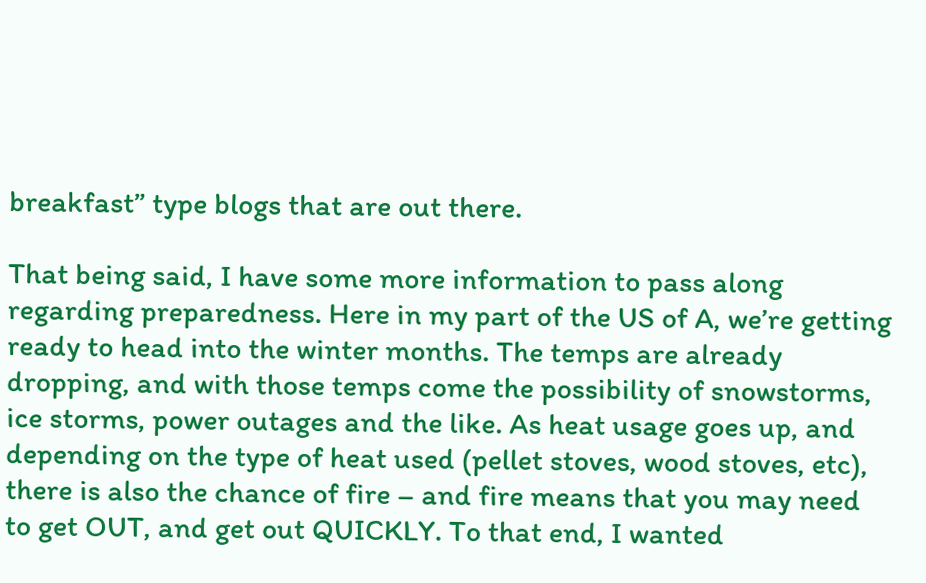breakfast” type blogs that are out there.

That being said, I have some more information to pass along regarding preparedness. Here in my part of the US of A, we’re getting ready to head into the winter months. The temps are already dropping, and with those temps come the possibility of snowstorms, ice storms, power outages and the like. As heat usage goes up, and depending on the type of heat used (pellet stoves, wood stoves, etc), there is also the chance of fire – and fire means that you may need to get OUT, and get out QUICKLY. To that end, I wanted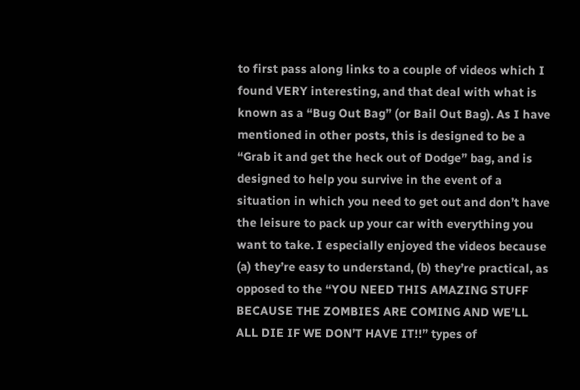to first pass along links to a couple of videos which I found VERY interesting, and that deal with what is known as a “Bug Out Bag” (or Bail Out Bag). As I have mentioned in other posts, this is designed to be a “Grab it and get the heck out of Dodge” bag, and is designed to help you survive in the event of a situation in which you need to get out and don’t have the leisure to pack up your car with everything you want to take. I especially enjoyed the videos because (a) they’re easy to understand, (b) they’re practical, as opposed to the “YOU NEED THIS AMAZING STUFF BECAUSE THE ZOMBIES ARE COMING AND WE’LL ALL DIE IF WE DON’T HAVE IT!!” types of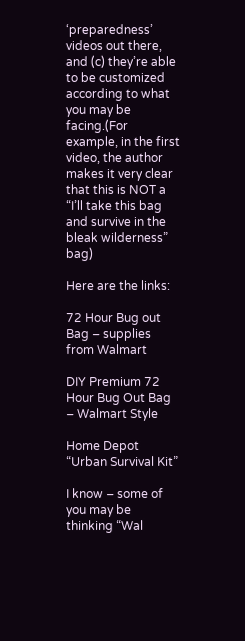‘preparedness’ videos out there, and (c) they’re able to be customized according to what you may be facing.(For example, in the first video, the author makes it very clear that this is NOT a “I’ll take this bag and survive in the bleak wilderness” bag)

Here are the links:

72 Hour Bug out Bag – supplies from Walmart

DIY Premium 72 Hour Bug Out Bag – Walmart Style

Home Depot “Urban Survival Kit”

I know – some of you may be thinking “Wal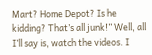Mart? Home Depot? Is he kidding? That’s all junk!” Well, all I’ll say is, watch the videos. I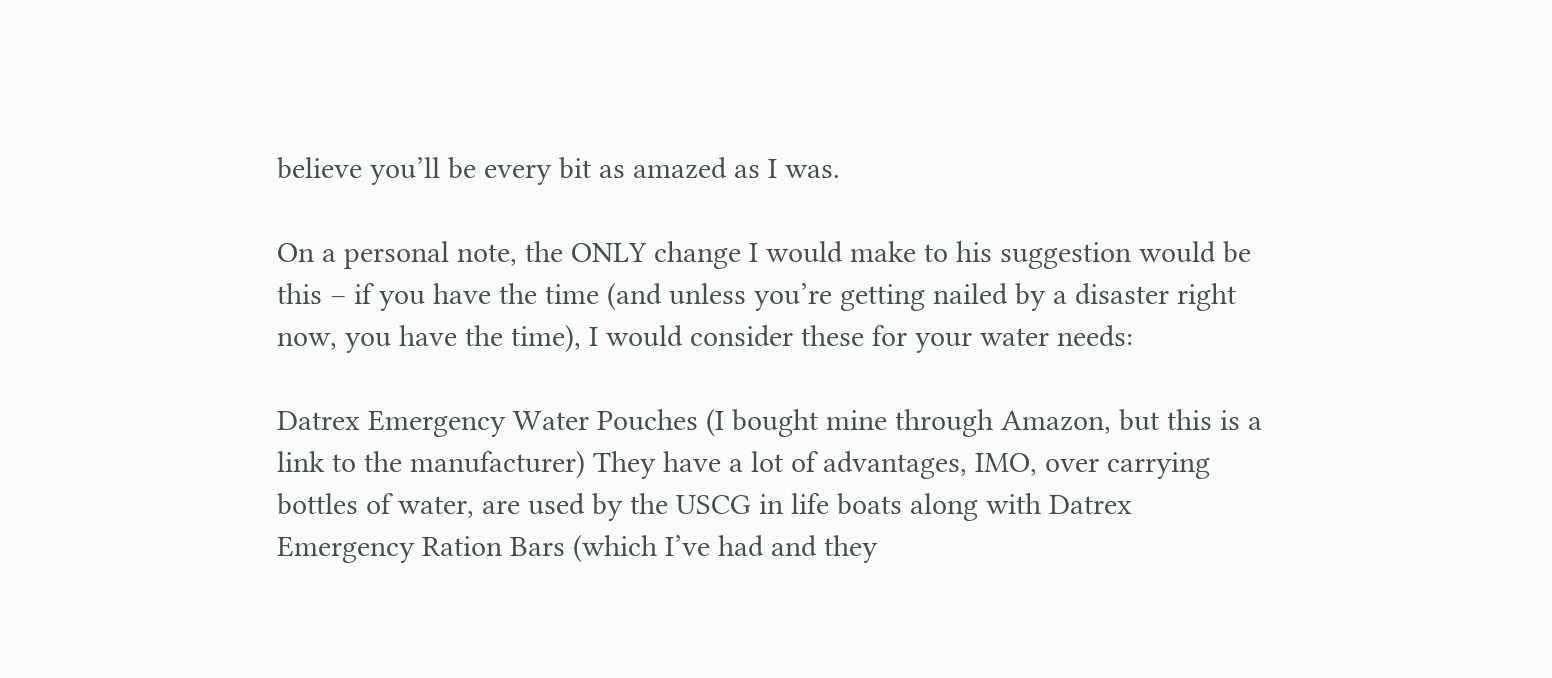believe you’ll be every bit as amazed as I was.

On a personal note, the ONLY change I would make to his suggestion would be this – if you have the time (and unless you’re getting nailed by a disaster right now, you have the time), I would consider these for your water needs:

Datrex Emergency Water Pouches (I bought mine through Amazon, but this is a link to the manufacturer) They have a lot of advantages, IMO, over carrying bottles of water, are used by the USCG in life boats along with Datrex Emergency Ration Bars (which I’ve had and they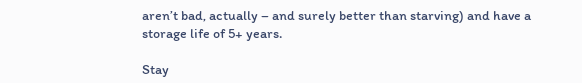aren’t bad, actually – and surely better than starving) and have a storage life of 5+ years.

Stay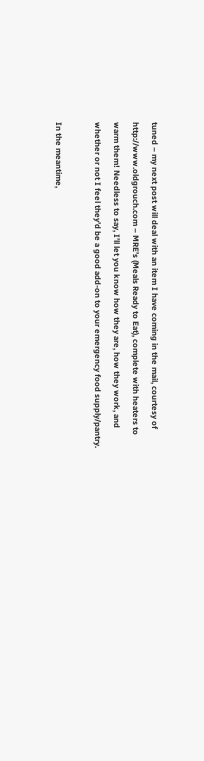tuned – my next post will deal with an item I have coming in the mail, courtesy of http://www.oldgrouch.com – MRE’s (Meals Ready to Eat), complete with heaters to warm them! Needless to say, I’ll let you know how they are, how they work, and whether or not I feel they’d be a good add-on to your emergency food supply/pantry.

In the meantime,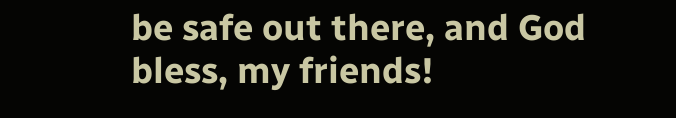be safe out there, and God bless, my friends!